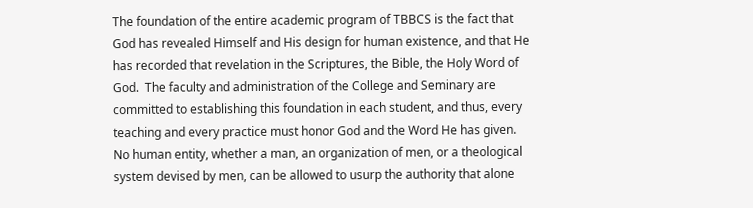The foundation of the entire academic program of TBBCS is the fact that God has revealed Himself and His design for human existence, and that He has recorded that revelation in the Scriptures, the Bible, the Holy Word of God.  The faculty and administration of the College and Seminary are committed to establishing this foundation in each student, and thus, every teaching and every practice must honor God and the Word He has given.  No human entity, whether a man, an organization of men, or a theological system devised by men, can be allowed to usurp the authority that alone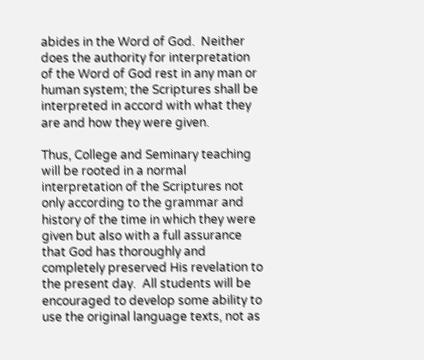abides in the Word of God.  Neither does the authority for interpretation of the Word of God rest in any man or human system; the Scriptures shall be interpreted in accord with what they are and how they were given.

Thus, College and Seminary teaching will be rooted in a normal interpretation of the Scriptures not only according to the grammar and history of the time in which they were given but also with a full assurance that God has thoroughly and completely preserved His revelation to the present day.  All students will be encouraged to develop some ability to use the original language texts, not as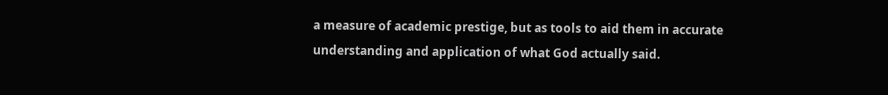a measure of academic prestige, but as tools to aid them in accurate understanding and application of what God actually said.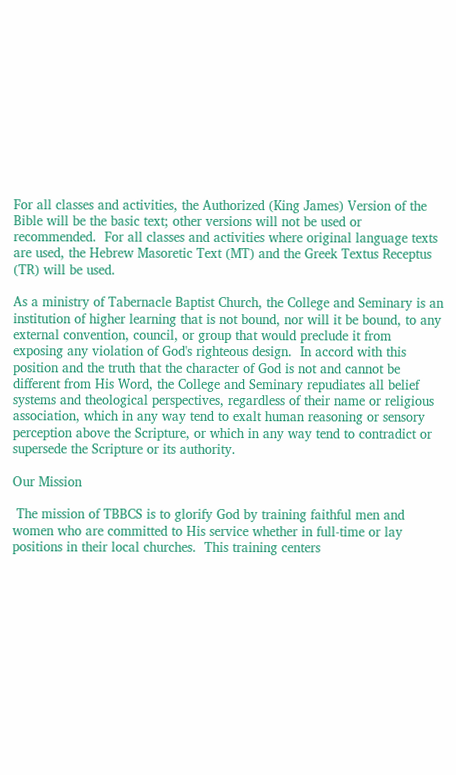For all classes and activities, the Authorized (King James) Version of the Bible will be the basic text; other versions will not be used or recommended.  For all classes and activities where original language texts are used, the Hebrew Masoretic Text (MT) and the Greek Textus Receptus (TR) will be used.

As a ministry of Tabernacle Baptist Church, the College and Seminary is an institution of higher learning that is not bound, nor will it be bound, to any external convention, council, or group that would preclude it from exposing any violation of God's righteous design.  In accord with this position and the truth that the character of God is not and cannot be different from His Word, the College and Seminary repudiates all belief systems and theological perspectives, regardless of their name or religious association, which in any way tend to exalt human reasoning or sensory perception above the Scripture, or which in any way tend to contradict or supersede the Scripture or its authority.

Our Mission

 The mission of TBBCS is to glorify God by training faithful men and women who are committed to His service whether in full-time or lay positions in their local churches.  This training centers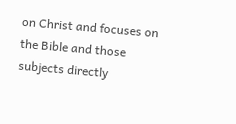on Christ and focuses on the Bible and those subjects directly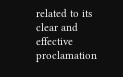related to its clear and effective proclamation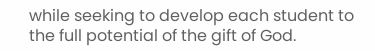while seeking to develop each student to the full potential of the gift of God.